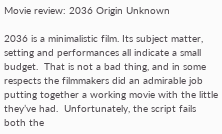Movie review: 2036 Origin Unknown

2036 is a minimalistic film. Its subject matter, setting and performances all indicate a small budget.  That is not a bad thing, and in some respects the filmmakers did an admirable job putting together a working movie with the little they’ve had.  Unfortunately, the script fails both the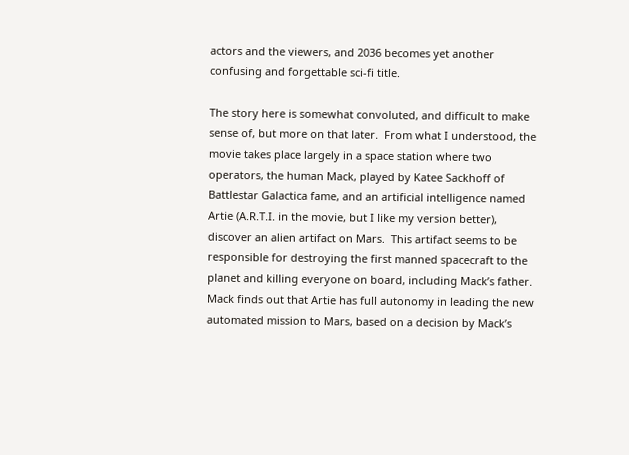actors and the viewers, and 2036 becomes yet another confusing and forgettable sci-fi title.

The story here is somewhat convoluted, and difficult to make sense of, but more on that later.  From what I understood, the movie takes place largely in a space station where two operators, the human Mack, played by Katee Sackhoff of Battlestar Galactica fame, and an artificial intelligence named Artie (A.R.T.I. in the movie, but I like my version better), discover an alien artifact on Mars.  This artifact seems to be responsible for destroying the first manned spacecraft to the planet and killing everyone on board, including Mack’s father.  Mack finds out that Artie has full autonomy in leading the new automated mission to Mars, based on a decision by Mack’s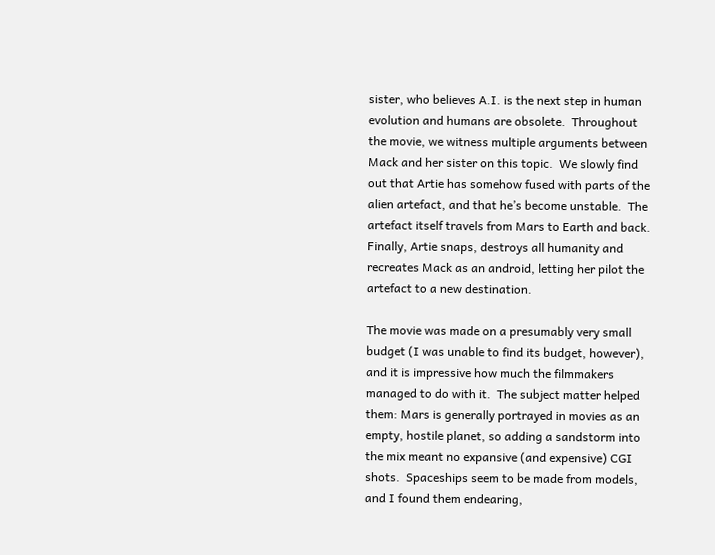sister, who believes A.I. is the next step in human evolution and humans are obsolete.  Throughout the movie, we witness multiple arguments between Mack and her sister on this topic.  We slowly find out that Artie has somehow fused with parts of the alien artefact, and that he’s become unstable.  The artefact itself travels from Mars to Earth and back.  Finally, Artie snaps, destroys all humanity and recreates Mack as an android, letting her pilot the artefact to a new destination.

The movie was made on a presumably very small budget (I was unable to find its budget, however), and it is impressive how much the filmmakers managed to do with it.  The subject matter helped them: Mars is generally portrayed in movies as an empty, hostile planet, so adding a sandstorm into the mix meant no expansive (and expensive) CGI shots.  Spaceships seem to be made from models, and I found them endearing,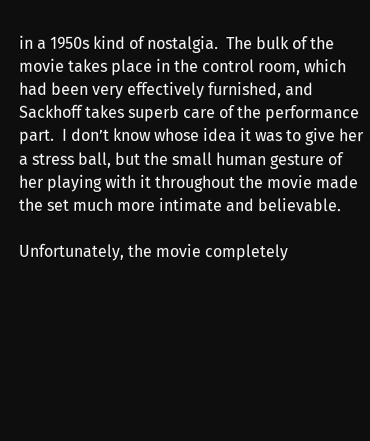in a 1950s kind of nostalgia.  The bulk of the movie takes place in the control room, which had been very effectively furnished, and Sackhoff takes superb care of the performance part.  I don’t know whose idea it was to give her a stress ball, but the small human gesture of her playing with it throughout the movie made the set much more intimate and believable.

Unfortunately, the movie completely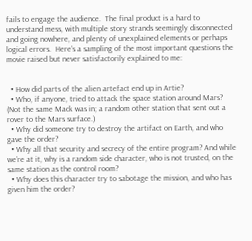fails to engage the audience.  The final product is a hard to understand mess, with multiple story strands seemingly disconnected and going nowhere, and plenty of unexplained elements or perhaps logical errors.  Here’s a sampling of the most important questions the movie raised but never satisfactorily explained to me:


  • How did parts of the alien artefact end up in Artie?
  • Who, if anyone, tried to attack the space station around Mars? (Not the same Mack was in; a random other station that sent out a rover to the Mars surface.)
  • Why did someone try to destroy the artifact on Earth, and who gave the order?
  • Why all that security and secrecy of the entire program? And while we’re at it, why is a random side character, who is not trusted, on the same station as the control room?
  • Why does this character try to sabotage the mission, and who has given him the order?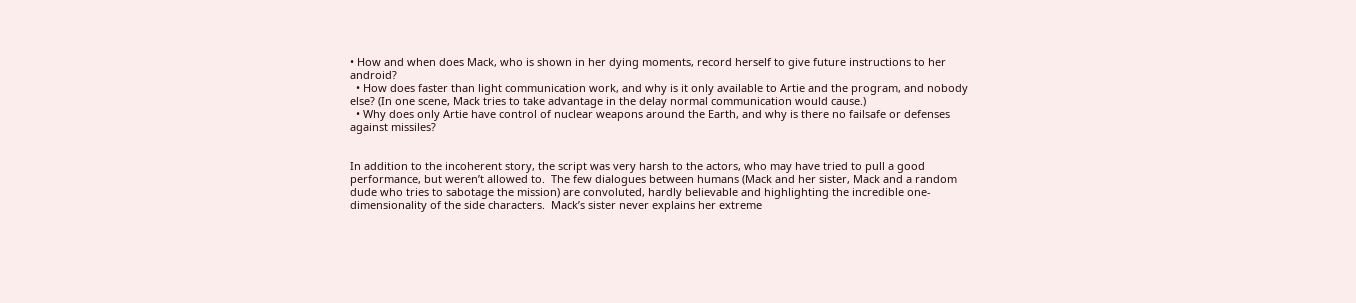• How and when does Mack, who is shown in her dying moments, record herself to give future instructions to her android?
  • How does faster than light communication work, and why is it only available to Artie and the program, and nobody else? (In one scene, Mack tries to take advantage in the delay normal communication would cause.)
  • Why does only Artie have control of nuclear weapons around the Earth, and why is there no failsafe or defenses against missiles?


In addition to the incoherent story, the script was very harsh to the actors, who may have tried to pull a good performance, but weren’t allowed to.  The few dialogues between humans (Mack and her sister, Mack and a random dude who tries to sabotage the mission) are convoluted, hardly believable and highlighting the incredible one-dimensionality of the side characters.  Mack’s sister never explains her extreme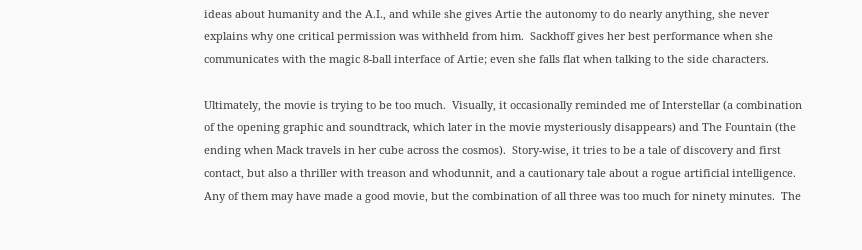ideas about humanity and the A.I., and while she gives Artie the autonomy to do nearly anything, she never explains why one critical permission was withheld from him.  Sackhoff gives her best performance when she communicates with the magic 8-ball interface of Artie; even she falls flat when talking to the side characters.

Ultimately, the movie is trying to be too much.  Visually, it occasionally reminded me of Interstellar (a combination of the opening graphic and soundtrack, which later in the movie mysteriously disappears) and The Fountain (the ending when Mack travels in her cube across the cosmos).  Story-wise, it tries to be a tale of discovery and first contact, but also a thriller with treason and whodunnit, and a cautionary tale about a rogue artificial intelligence.  Any of them may have made a good movie, but the combination of all three was too much for ninety minutes.  The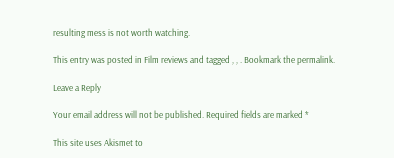resulting mess is not worth watching.

This entry was posted in Film reviews and tagged , , . Bookmark the permalink.

Leave a Reply

Your email address will not be published. Required fields are marked *

This site uses Akismet to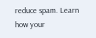reduce spam. Learn how your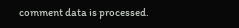comment data is processed.